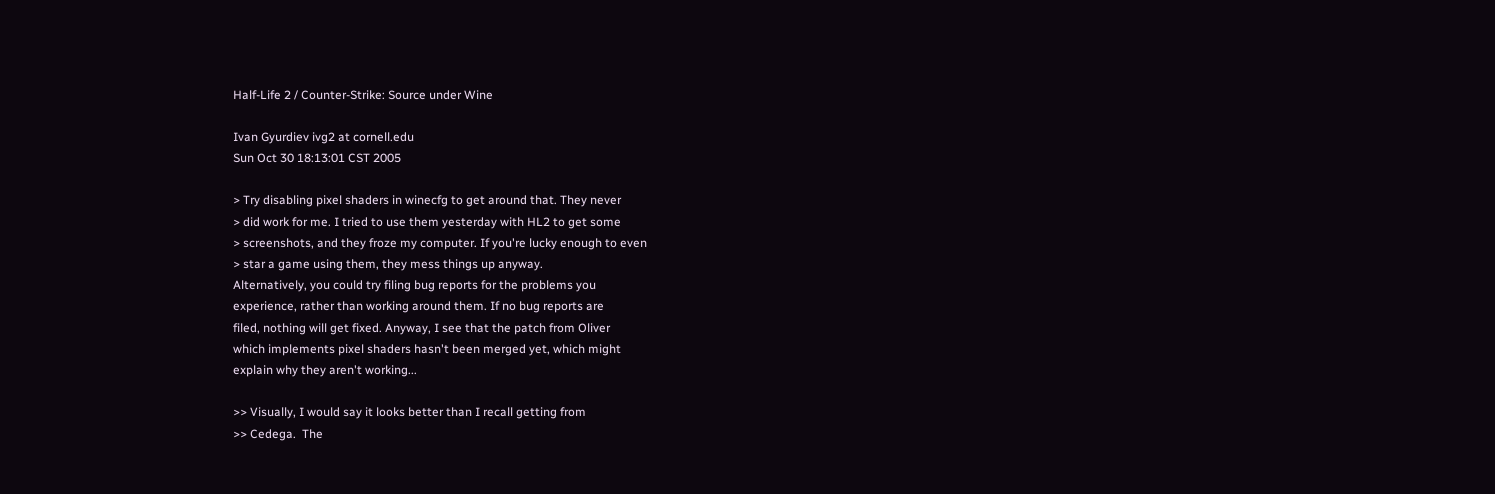Half-Life 2 / Counter-Strike: Source under Wine

Ivan Gyurdiev ivg2 at cornell.edu
Sun Oct 30 18:13:01 CST 2005

> Try disabling pixel shaders in winecfg to get around that. They never
> did work for me. I tried to use them yesterday with HL2 to get some
> screenshots, and they froze my computer. If you're lucky enough to even
> star a game using them, they mess things up anyway.
Alternatively, you could try filing bug reports for the problems you
experience, rather than working around them. If no bug reports are
filed, nothing will get fixed. Anyway, I see that the patch from Oliver
which implements pixel shaders hasn't been merged yet, which might
explain why they aren't working...

>> Visually, I would say it looks better than I recall getting from
>> Cedega.  The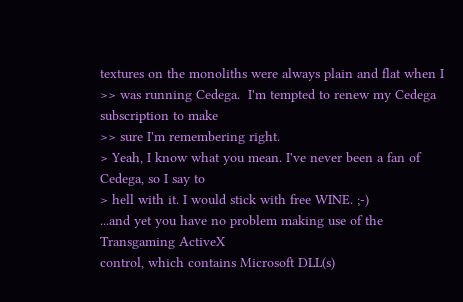textures on the monoliths were always plain and flat when I
>> was running Cedega.  I'm tempted to renew my Cedega subscription to make
>> sure I'm remembering right.
> Yeah, I know what you mean. I've never been a fan of Cedega, so I say to
> hell with it. I would stick with free WINE. ;-)
...and yet you have no problem making use of the Transgaming ActiveX
control, which contains Microsoft DLL(s)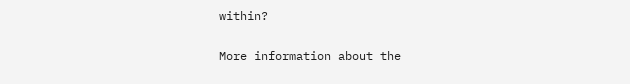within?

More information about the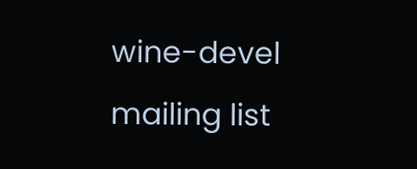wine-devel mailing list